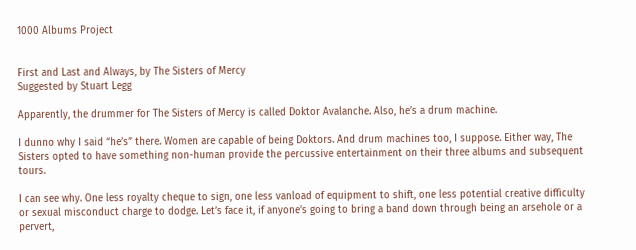1000 Albums Project


First and Last and Always, by The Sisters of Mercy
Suggested by Stuart Legg

Apparently, the drummer for The Sisters of Mercy is called Doktor Avalanche. Also, he’s a drum machine.

I dunno why I said “he’s” there. Women are capable of being Doktors. And drum machines too, I suppose. Either way, The Sisters opted to have something non-human provide the percussive entertainment on their three albums and subsequent tours.

I can see why. One less royalty cheque to sign, one less vanload of equipment to shift, one less potential creative difficulty or sexual misconduct charge to dodge. Let’s face it, if anyone’s going to bring a band down through being an arsehole or a pervert,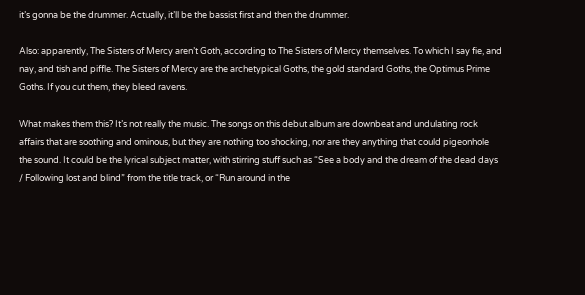it’s gonna be the drummer. Actually, it’ll be the bassist first and then the drummer.

Also: apparently, The Sisters of Mercy aren’t Goth, according to The Sisters of Mercy themselves. To which I say fie, and nay, and tish and piffle. The Sisters of Mercy are the archetypical Goths, the gold standard Goths, the Optimus Prime Goths. If you cut them, they bleed ravens.

What makes them this? It’s not really the music. The songs on this debut album are downbeat and undulating rock affairs that are soothing and ominous, but they are nothing too shocking, nor are they anything that could pigeonhole the sound. It could be the lyrical subject matter, with stirring stuff such as “See a body and the dream of the dead days / Following lost and blind” from the title track, or “Run around in the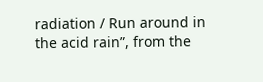radiation / Run around in the acid rain”, from the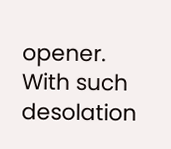opener. With such desolation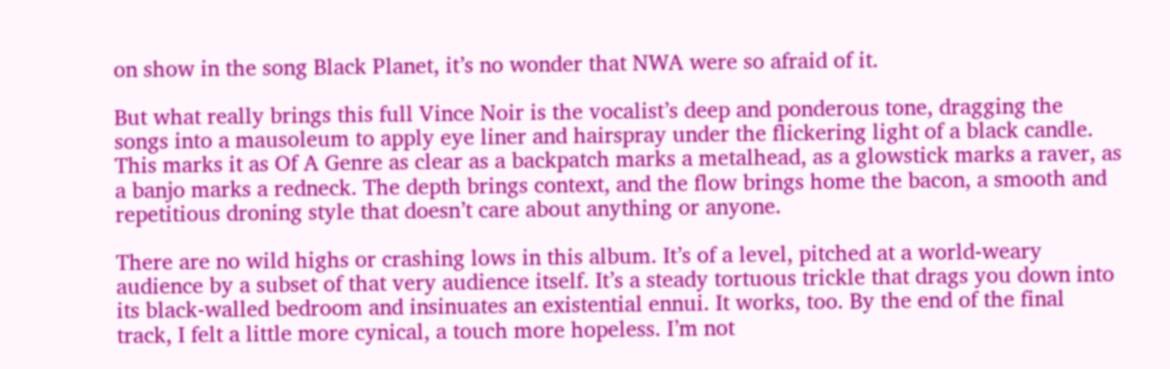on show in the song Black Planet, it’s no wonder that NWA were so afraid of it.

But what really brings this full Vince Noir is the vocalist’s deep and ponderous tone, dragging the songs into a mausoleum to apply eye liner and hairspray under the flickering light of a black candle. This marks it as Of A Genre as clear as a backpatch marks a metalhead, as a glowstick marks a raver, as a banjo marks a redneck. The depth brings context, and the flow brings home the bacon, a smooth and repetitious droning style that doesn’t care about anything or anyone.

There are no wild highs or crashing lows in this album. It’s of a level, pitched at a world-weary audience by a subset of that very audience itself. It’s a steady tortuous trickle that drags you down into its black-walled bedroom and insinuates an existential ennui. It works, too. By the end of the final track, I felt a little more cynical, a touch more hopeless. I’m not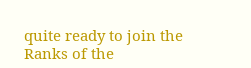quite ready to join the Ranks of the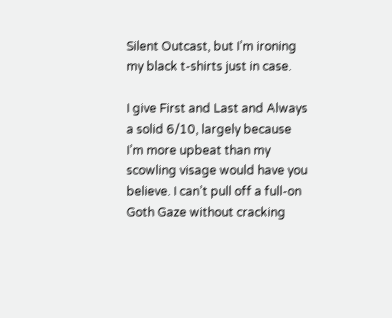Silent Outcast, but I’m ironing my black t-shirts just in case.

I give First and Last and Always a solid 6/10, largely because I’m more upbeat than my scowling visage would have you believe. I can’t pull off a full-on Goth Gaze without cracking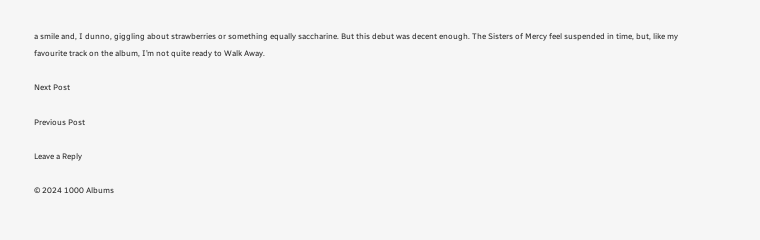a smile and, I dunno, giggling about strawberries or something equally saccharine. But this debut was decent enough. The Sisters of Mercy feel suspended in time, but, like my favourite track on the album, I’m not quite ready to Walk Away.

Next Post

Previous Post

Leave a Reply

© 2024 1000 Albums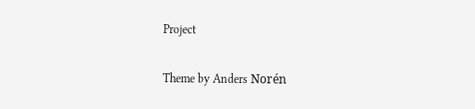Project

Theme by Anders Norén